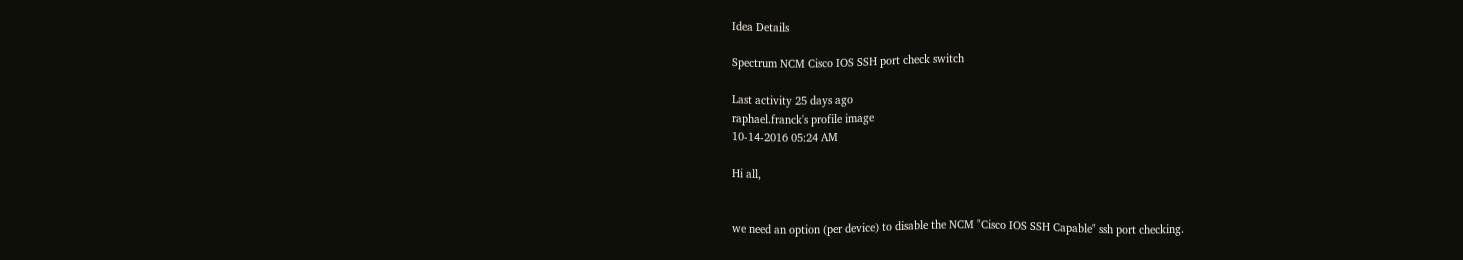Idea Details

Spectrum NCM Cisco IOS SSH port check switch

Last activity 25 days ago
raphael.franck's profile image
10-14-2016 05:24 AM

Hi all,


we need an option (per device) to disable the NCM "Cisco IOS SSH Capable" ssh port checking.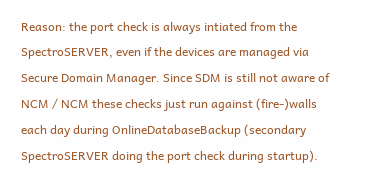Reason: the port check is always intiated from the SpectroSERVER, even if the devices are managed via Secure Domain Manager. Since SDM is still not aware of NCM / NCM these checks just run against (fire-)walls each day during OnlineDatabaseBackup (secondary SpectroSERVER doing the port check during startup).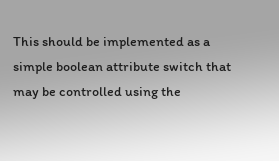This should be implemented as a simple boolean attribute switch that may be controlled using the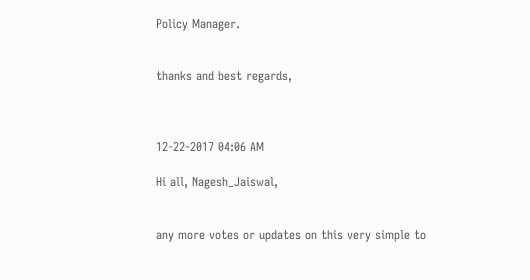Policy Manager.


thanks and best regards,



12-22-2017 04:06 AM

Hi all, Nagesh_Jaiswal,


any more votes or updates on this very simple to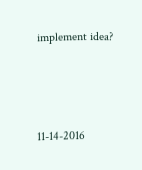implement idea?



11-14-2016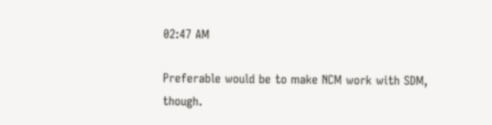02:47 AM

Preferable would be to make NCM work with SDM, though.